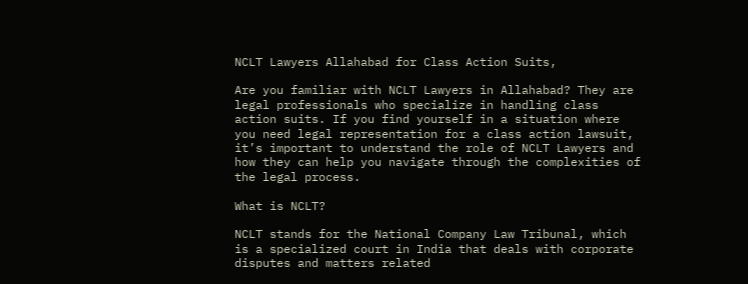NCLT Lawyers Allahabad for Class Action Suits,

Are you familiar with NCLT Lawyers in Allahabad? They are legal professionals who specialize in handling class action suits. If you find yourself in a situation where you need legal representation for a class action lawsuit, it’s important to understand the role of NCLT Lawyers and how they can help you navigate through the complexities of the legal process.

What is NCLT?

NCLT stands for the National Company Law Tribunal, which is a specialized court in India that deals with corporate disputes and matters related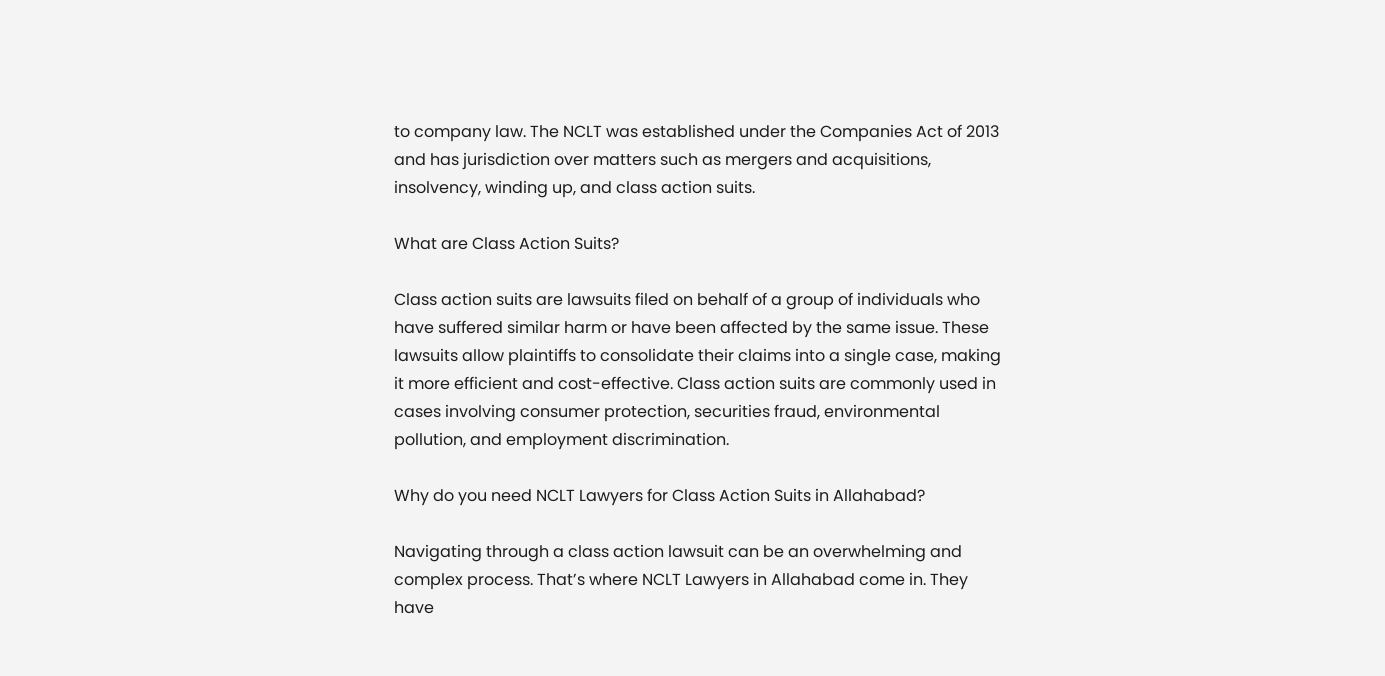to company law. The NCLT was established under the Companies Act of 2013 and has jurisdiction over matters such as mergers and acquisitions, insolvency, winding up, and class action suits.

What are Class Action Suits?

Class action suits are lawsuits filed on behalf of a group of individuals who have suffered similar harm or have been affected by the same issue. These lawsuits allow plaintiffs to consolidate their claims into a single case, making it more efficient and cost-effective. Class action suits are commonly used in cases involving consumer protection, securities fraud, environmental pollution, and employment discrimination.

Why do you need NCLT Lawyers for Class Action Suits in Allahabad?

Navigating through a class action lawsuit can be an overwhelming and complex process. That’s where NCLT Lawyers in Allahabad come in. They have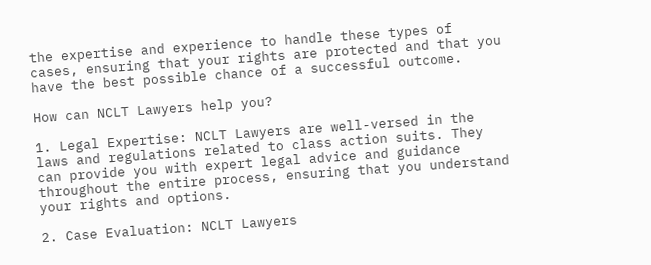the expertise and experience to handle these types of cases, ensuring that your rights are protected and that you have the best possible chance of a successful outcome.

How can NCLT Lawyers help you?

1. Legal Expertise: NCLT Lawyers are well-versed in the laws and regulations related to class action suits. They can provide you with expert legal advice and guidance throughout the entire process, ensuring that you understand your rights and options.

2. Case Evaluation: NCLT Lawyers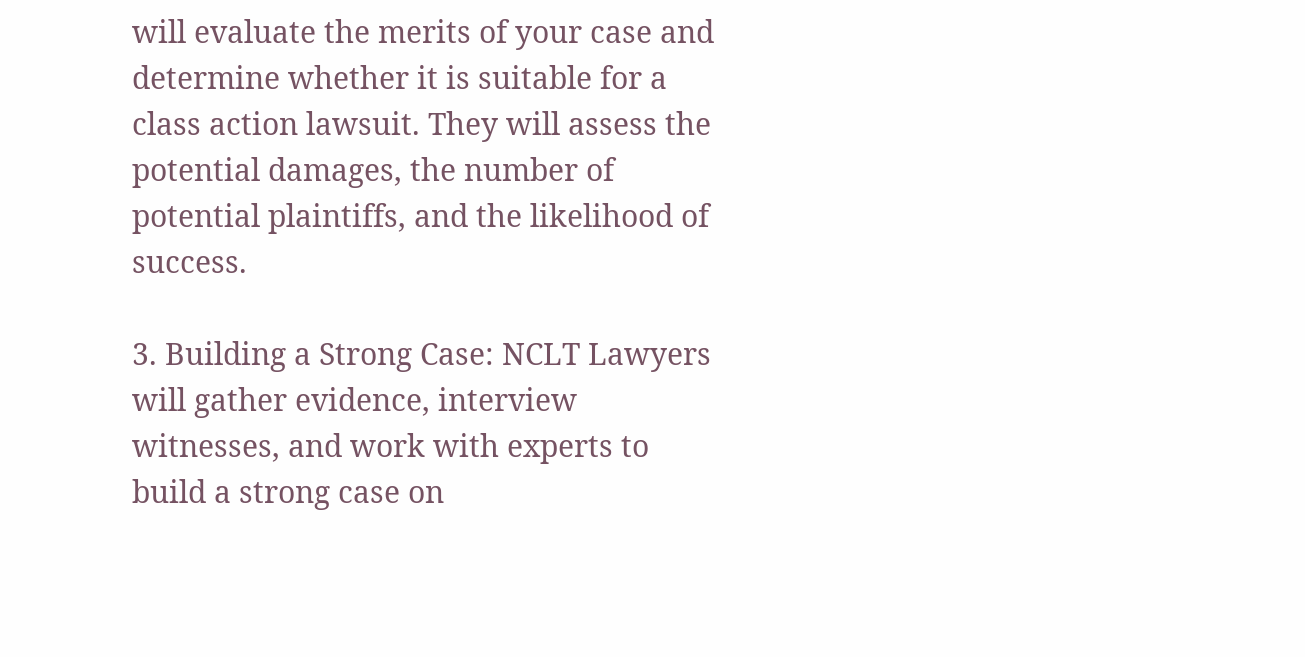will evaluate the merits of your case and determine whether it is suitable for a class action lawsuit. They will assess the potential damages, the number of potential plaintiffs, and the likelihood of success.

3. Building a Strong Case: NCLT Lawyers will gather evidence, interview witnesses, and work with experts to build a strong case on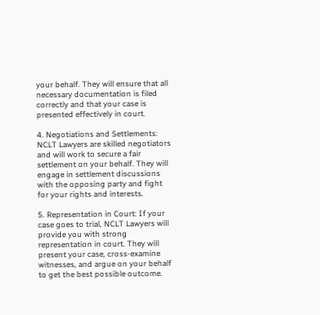your behalf. They will ensure that all necessary documentation is filed correctly and that your case is presented effectively in court.

4. Negotiations and Settlements: NCLT Lawyers are skilled negotiators and will work to secure a fair settlement on your behalf. They will engage in settlement discussions with the opposing party and fight for your rights and interests.

5. Representation in Court: If your case goes to trial, NCLT Lawyers will provide you with strong representation in court. They will present your case, cross-examine witnesses, and argue on your behalf to get the best possible outcome.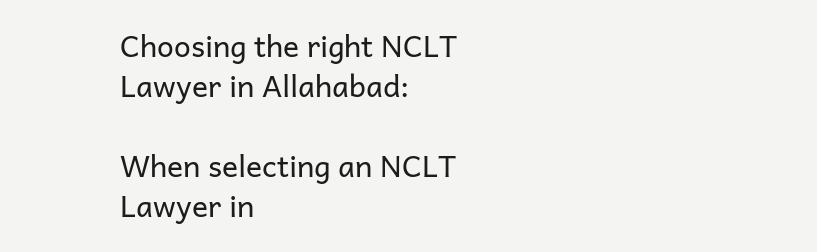Choosing the right NCLT Lawyer in Allahabad:

When selecting an NCLT Lawyer in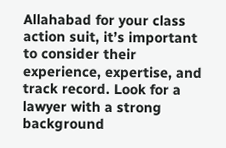Allahabad for your class action suit, it’s important to consider their experience, expertise, and track record. Look for a lawyer with a strong background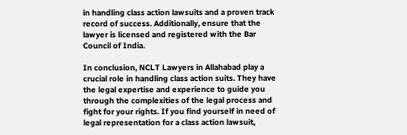in handling class action lawsuits and a proven track record of success. Additionally, ensure that the lawyer is licensed and registered with the Bar Council of India.

In conclusion, NCLT Lawyers in Allahabad play a crucial role in handling class action suits. They have the legal expertise and experience to guide you through the complexities of the legal process and fight for your rights. If you find yourself in need of legal representation for a class action lawsuit,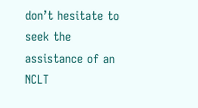don’t hesitate to seek the assistance of an NCLT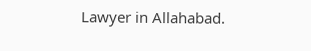Lawyer in Allahabad.